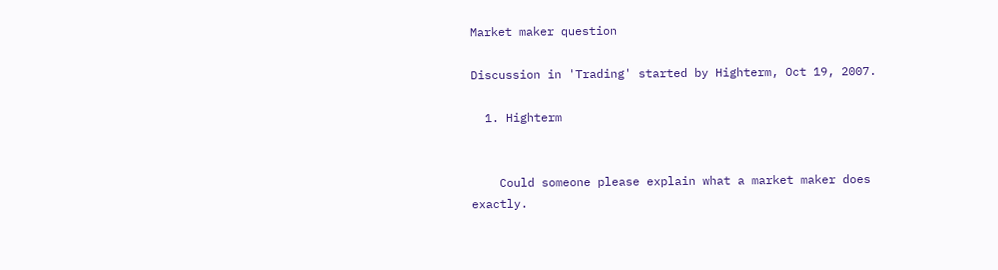Market maker question

Discussion in 'Trading' started by Highterm, Oct 19, 2007.

  1. Highterm


    Could someone please explain what a market maker does exactly.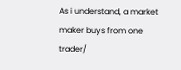As i understand, a market maker buys from one trader/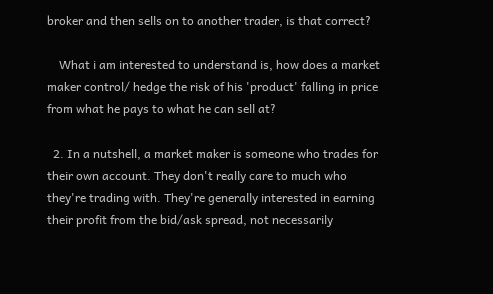broker and then sells on to another trader, is that correct?

    What i am interested to understand is, how does a market maker control/ hedge the risk of his 'product' falling in price from what he pays to what he can sell at?

  2. In a nutshell, a market maker is someone who trades for their own account. They don't really care to much who they're trading with. They're generally interested in earning their profit from the bid/ask spread, not necessarily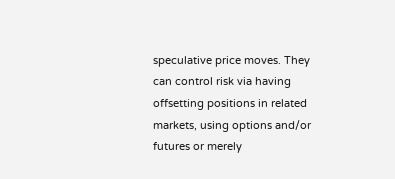speculative price moves. They can control risk via having offsetting positions in related markets, using options and/or futures or merely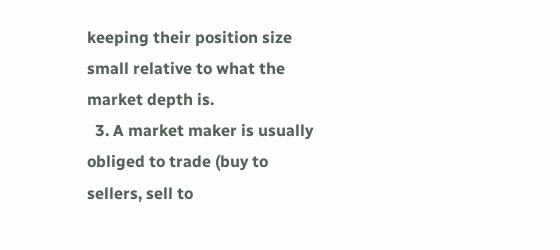keeping their position size small relative to what the market depth is.
  3. A market maker is usually obliged to trade (buy to sellers, sell to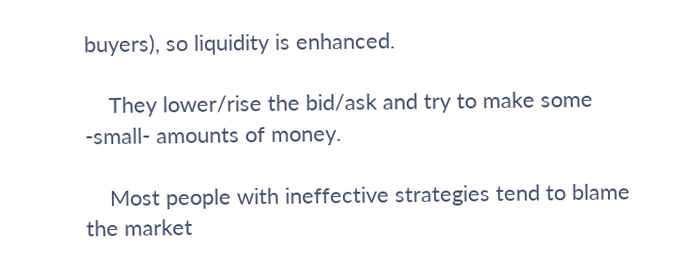buyers), so liquidity is enhanced.

    They lower/rise the bid/ask and try to make some -small- amounts of money.

    Most people with ineffective strategies tend to blame the market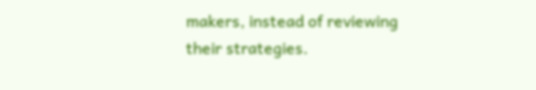makers, instead of reviewing their strategies.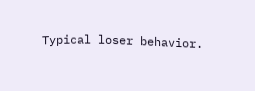Typical loser behavior.